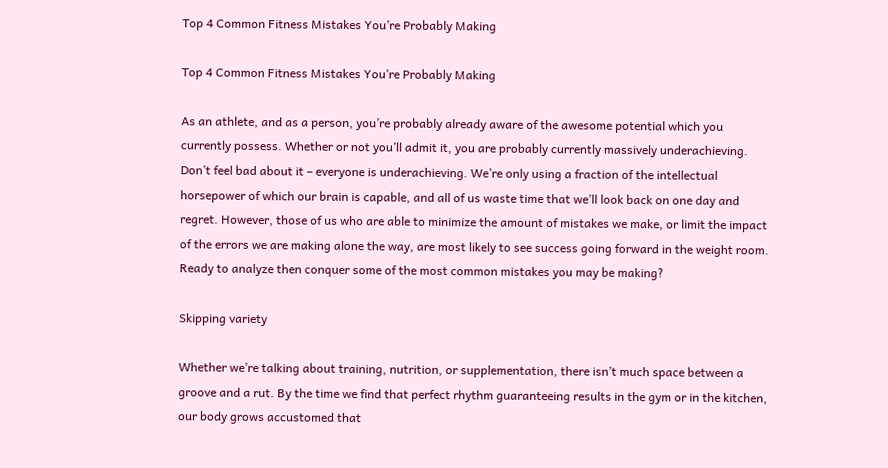Top 4 Common Fitness Mistakes You’re Probably Making

Top 4 Common Fitness Mistakes You’re Probably Making

As an athlete, and as a person, you’re probably already aware of the awesome potential which you currently possess. Whether or not you’ll admit it, you are probably currently massively underachieving. Don’t feel bad about it – everyone is underachieving. We’re only using a fraction of the intellectual horsepower of which our brain is capable, and all of us waste time that we’ll look back on one day and regret. However, those of us who are able to minimize the amount of mistakes we make, or limit the impact of the errors we are making alone the way, are most likely to see success going forward in the weight room. Ready to analyze then conquer some of the most common mistakes you may be making?

Skipping variety

Whether we’re talking about training, nutrition, or supplementation, there isn’t much space between a groove and a rut. By the time we find that perfect rhythm guaranteeing results in the gym or in the kitchen, our body grows accustomed that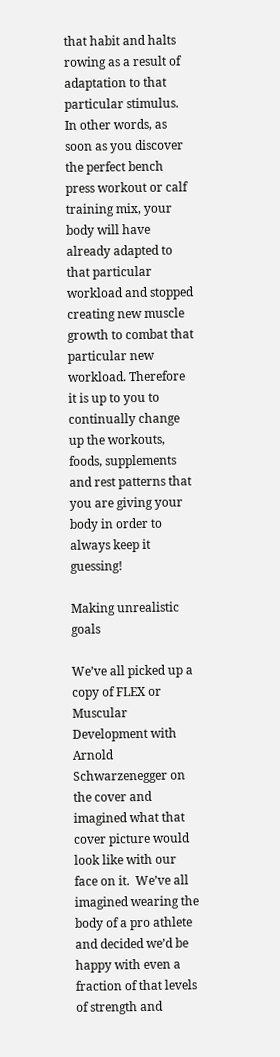that habit and halts rowing as a result of adaptation to that particular stimulus. In other words, as soon as you discover the perfect bench press workout or calf training mix, your body will have already adapted to that particular workload and stopped creating new muscle growth to combat that particular new workload. Therefore it is up to you to continually change up the workouts, foods, supplements and rest patterns that you are giving your body in order to always keep it guessing!

Making unrealistic goals

We’ve all picked up a copy of FLEX or Muscular Development with Arnold Schwarzenegger on the cover and imagined what that cover picture would look like with our face on it.  We’ve all imagined wearing the body of a pro athlete and decided we’d be happy with even a fraction of that levels of strength and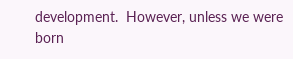development.  However, unless we were born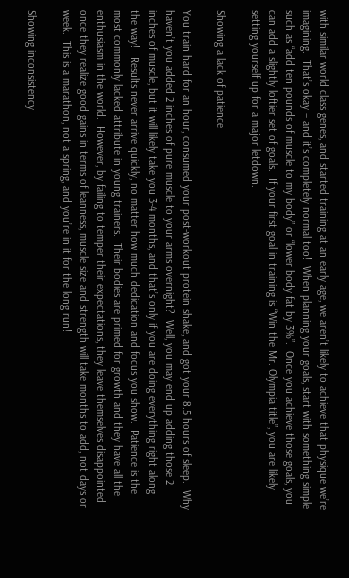with similar world class genes, and started training at an early age, we aren’t likely to achieve that physique we’re imagining.  That’s okay – and it’s completely normal too!  When planning your goals, start with something simple such as “add ten pounds of muscle to my body” or “lower body fat by 3%”.  Once you achieve those goals, you can add a slightly loftier set of goals.  If your first goal in training is “Win the Mr. Olympia title”, you are likely setting yourself up for a major letdown.

Showing a lack of patience

You train hard for an hour, consumed your post-workout protein shake, and got your 8.5 hours of sleep.  Why haven’t you added 2 inches of pure muscle to your arms overnight?  Well, you may end up adding those 2 inches of muscle, but it will likely take you 3-4 months, and that’s only if you are doing everything right along the way!   Results never arrive quickly, no matter how much dedication and focus you show.  Patience is the most commonly lacked attribute in young trainers.  Their bodies are primed for growth and they have all the enthusiasm in the world.  However, by failing to temper their expectations, they leave themselves disappointed once they realize good gains in terms of leanness, muscle size and strength will take months to add, not days or week.  This is a marathon, not a spring, and you’re in it for the long run!

Showing inconsistency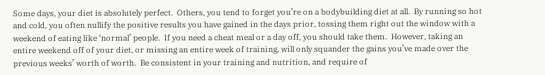Some days, your diet is absolutely perfect.  Others, you tend to forget you’re on a bodybuilding diet at all.  By running so hot and cold, you often nullify the positive results you have gained in the days prior, tossing them right out the window with a weekend of eating like ‘normal’ people.  If you need a cheat meal or a day off, you should take them.  However, taking an entire weekend off of your diet, or missing an entire week of training, will only squander the gains you’ve made over the previous weeks’ worth of worth.  Be consistent in your training and nutrition, and require of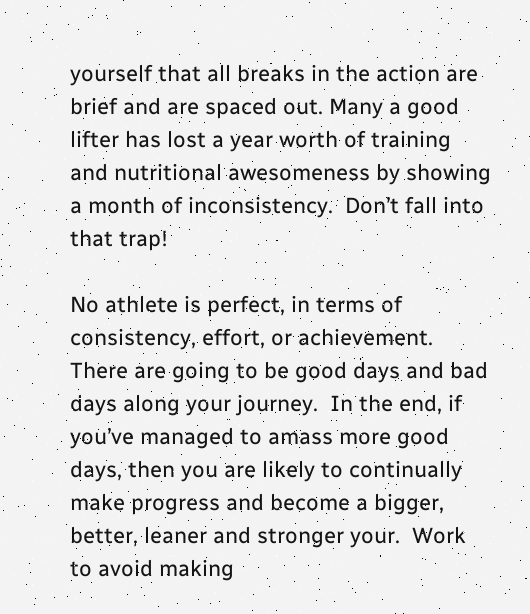yourself that all breaks in the action are brief and are spaced out. Many a good lifter has lost a year worth of training and nutritional awesomeness by showing a month of inconsistency.  Don’t fall into that trap!

No athlete is perfect, in terms of consistency, effort, or achievement.  There are going to be good days and bad days along your journey.  In the end, if you’ve managed to amass more good days, then you are likely to continually make progress and become a bigger, better, leaner and stronger your.  Work to avoid making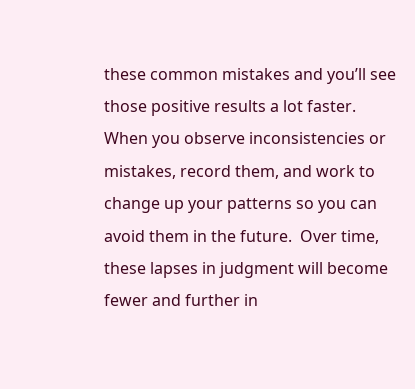these common mistakes and you’ll see those positive results a lot faster.  When you observe inconsistencies or mistakes, record them, and work to change up your patterns so you can avoid them in the future.  Over time, these lapses in judgment will become fewer and further in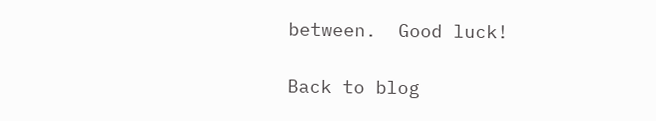between.  Good luck!

Back to blog